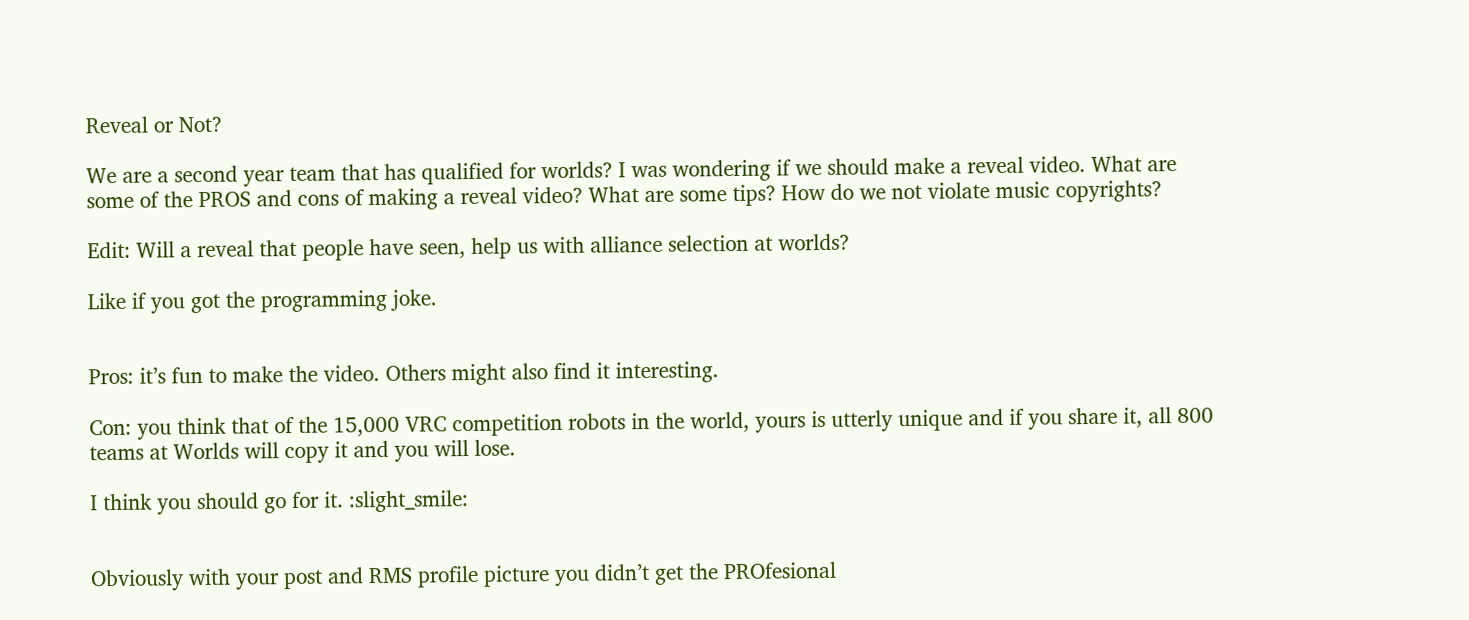Reveal or Not?

We are a second year team that has qualified for worlds? I was wondering if we should make a reveal video. What are some of the PROS and cons of making a reveal video? What are some tips? How do we not violate music copyrights?

Edit: Will a reveal that people have seen, help us with alliance selection at worlds?

Like if you got the programming joke.


Pros: it’s fun to make the video. Others might also find it interesting.

Con: you think that of the 15,000 VRC competition robots in the world, yours is utterly unique and if you share it, all 800 teams at Worlds will copy it and you will lose.

I think you should go for it. :slight_smile:


Obviously with your post and RMS profile picture you didn’t get the PROfesional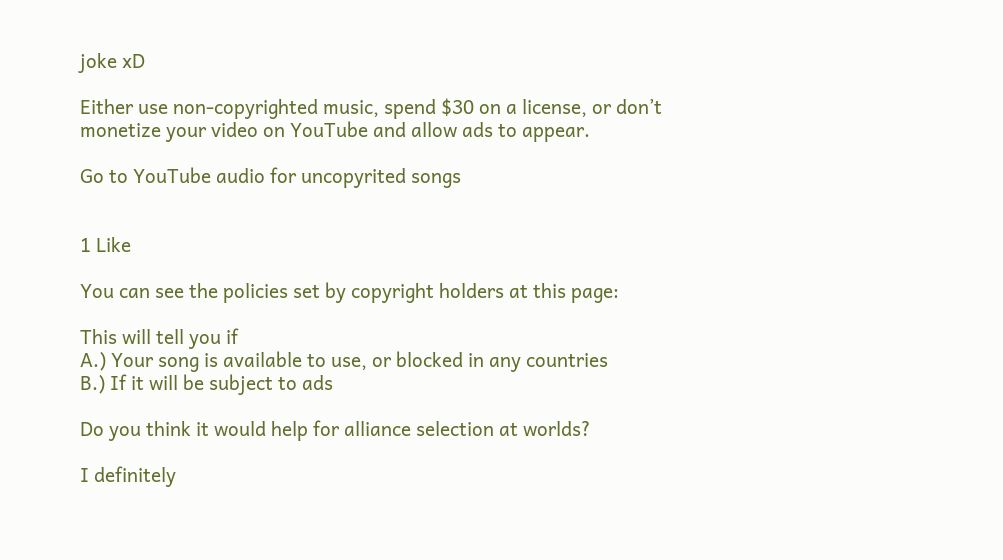joke xD

Either use non-copyrighted music, spend $30 on a license, or don’t monetize your video on YouTube and allow ads to appear.

Go to YouTube audio for uncopyrited songs


1 Like

You can see the policies set by copyright holders at this page:

This will tell you if
A.) Your song is available to use, or blocked in any countries
B.) If it will be subject to ads

Do you think it would help for alliance selection at worlds?

I definitely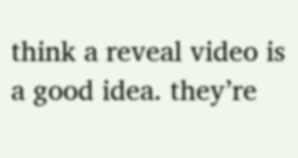think a reveal video is a good idea. they’re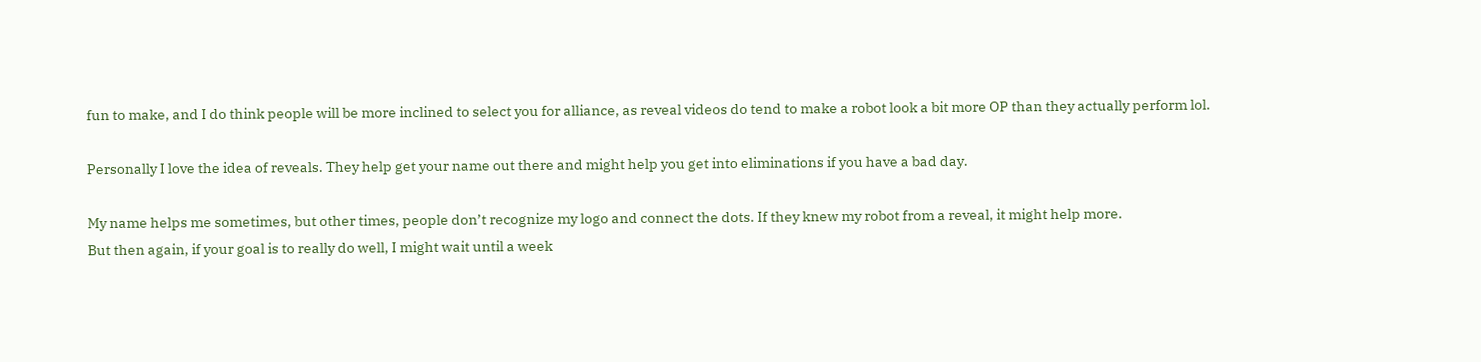fun to make, and I do think people will be more inclined to select you for alliance, as reveal videos do tend to make a robot look a bit more OP than they actually perform lol.

Personally I love the idea of reveals. They help get your name out there and might help you get into eliminations if you have a bad day.

My name helps me sometimes, but other times, people don’t recognize my logo and connect the dots. If they knew my robot from a reveal, it might help more.
But then again, if your goal is to really do well, I might wait until a week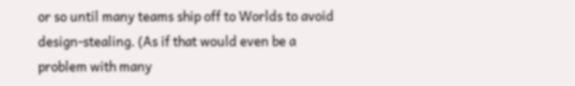or so until many teams ship off to Worlds to avoid design-stealing. (As if that would even be a problem with many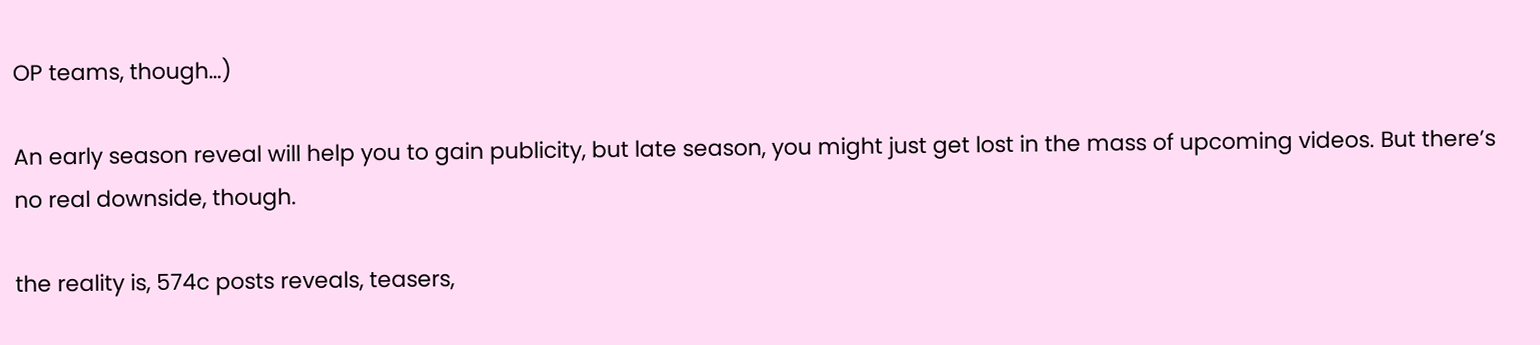OP teams, though…)

An early season reveal will help you to gain publicity, but late season, you might just get lost in the mass of upcoming videos. But there’s no real downside, though.

the reality is, 574c posts reveals, teasers,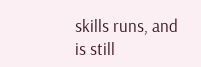skills runs, and is still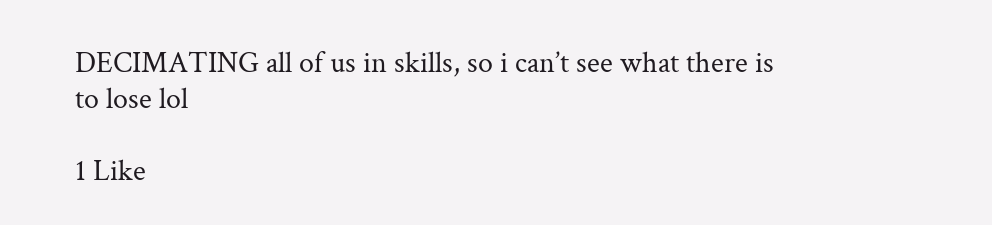DECIMATING all of us in skills, so i can’t see what there is to lose lol

1 Like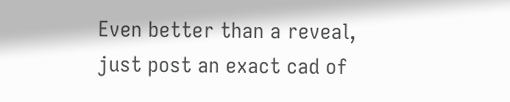Even better than a reveal, just post an exact cad of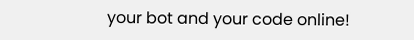your bot and your code online!